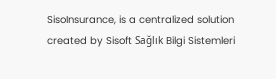SisoInsurance, is a centralized solution created by Sisoft Sağlık Bilgi Sistemleri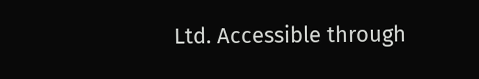Ltd. Accessible through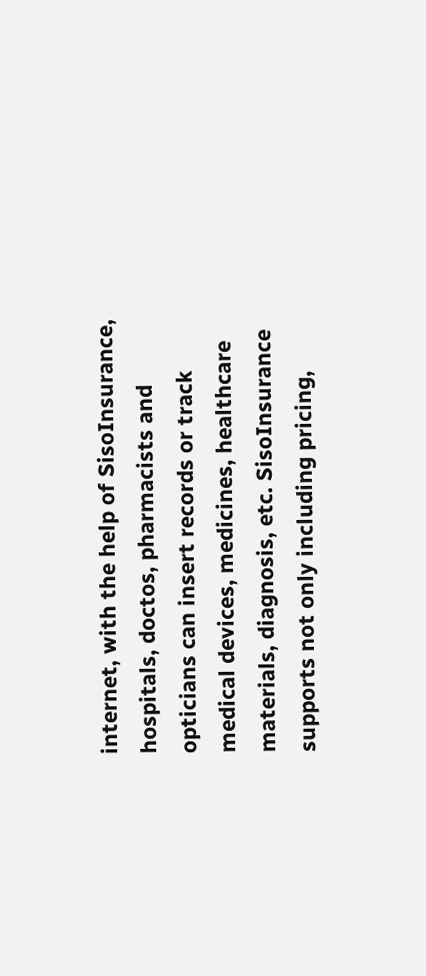internet, with the help of SisoInsurance, hospitals, doctos, pharmacists and opticians can insert records or track medical devices, medicines, healthcare materials, diagnosis, etc. SisoInsurance supports not only including pricing,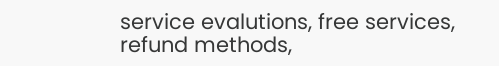service evalutions, free services, refund methods,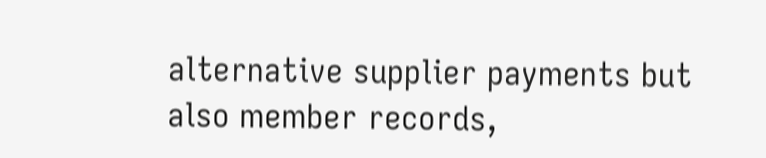alternative supplier payments but also member records,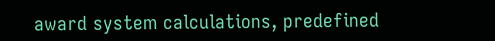award system calculations, predefined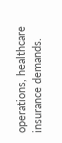operations, healthcare insurance demands.